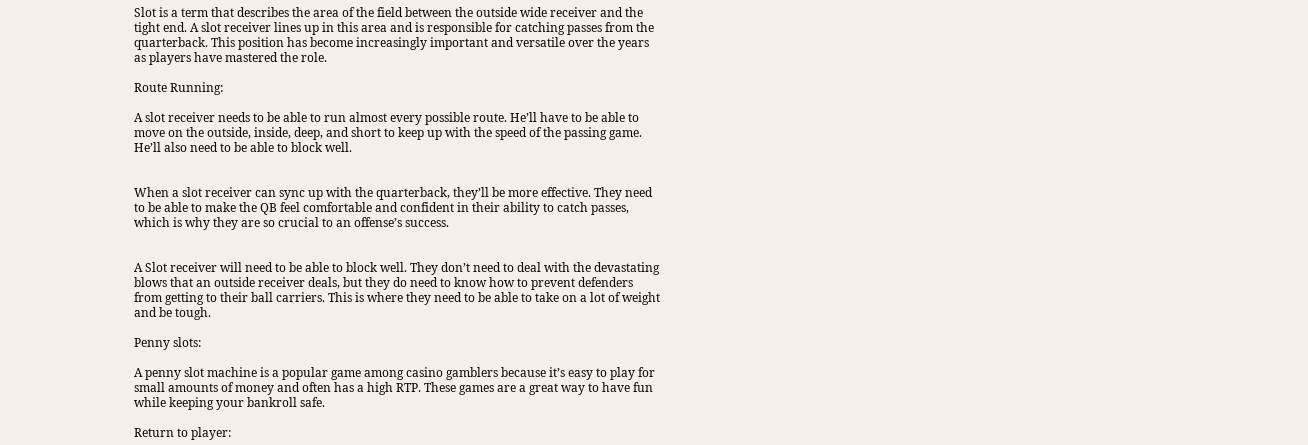Slot is a term that describes the area of the field between the outside wide receiver and the tight end. A slot receiver lines up in this area and is responsible for catching passes from the quarterback. This position has become increasingly important and versatile over the years as players have mastered the role.

Route Running:

A slot receiver needs to be able to run almost every possible route. He’ll have to be able to move on the outside, inside, deep, and short to keep up with the speed of the passing game. He’ll also need to be able to block well.


When a slot receiver can sync up with the quarterback, they’ll be more effective. They need to be able to make the QB feel comfortable and confident in their ability to catch passes, which is why they are so crucial to an offense’s success.


A Slot receiver will need to be able to block well. They don’t need to deal with the devastating blows that an outside receiver deals, but they do need to know how to prevent defenders from getting to their ball carriers. This is where they need to be able to take on a lot of weight and be tough.

Penny slots:

A penny slot machine is a popular game among casino gamblers because it’s easy to play for small amounts of money and often has a high RTP. These games are a great way to have fun while keeping your bankroll safe.

Return to player: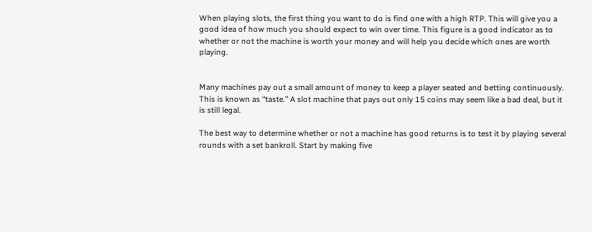When playing slots, the first thing you want to do is find one with a high RTP. This will give you a good idea of how much you should expect to win over time. This figure is a good indicator as to whether or not the machine is worth your money and will help you decide which ones are worth playing.


Many machines pay out a small amount of money to keep a player seated and betting continuously. This is known as “taste.” A slot machine that pays out only 15 coins may seem like a bad deal, but it is still legal.

The best way to determine whether or not a machine has good returns is to test it by playing several rounds with a set bankroll. Start by making five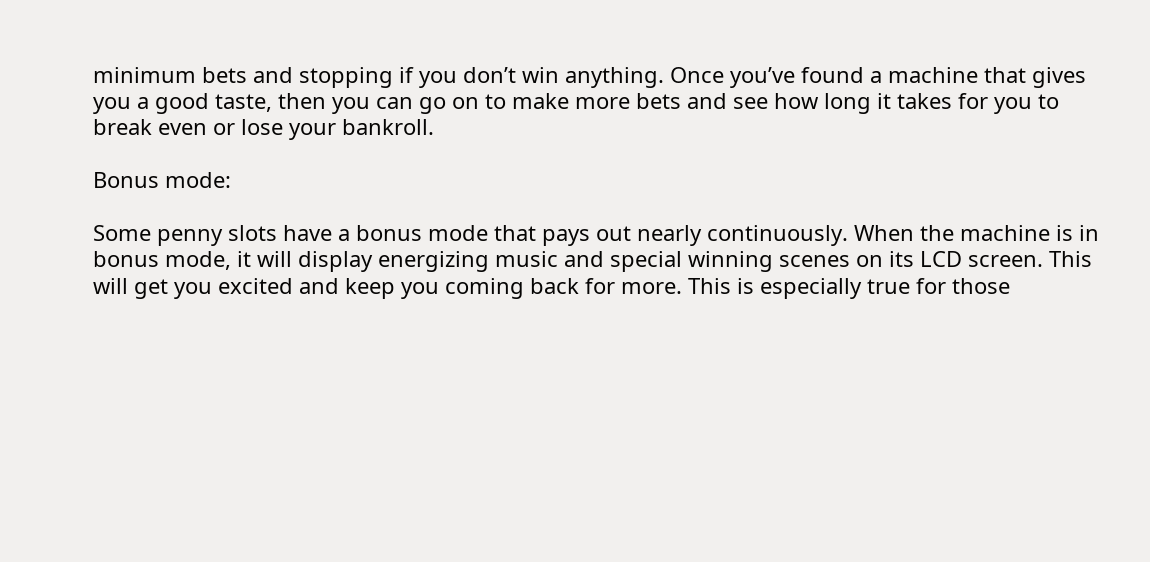minimum bets and stopping if you don’t win anything. Once you’ve found a machine that gives you a good taste, then you can go on to make more bets and see how long it takes for you to break even or lose your bankroll.

Bonus mode:

Some penny slots have a bonus mode that pays out nearly continuously. When the machine is in bonus mode, it will display energizing music and special winning scenes on its LCD screen. This will get you excited and keep you coming back for more. This is especially true for those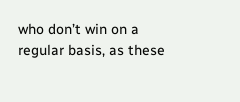who don’t win on a regular basis, as these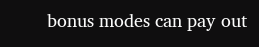bonus modes can pay out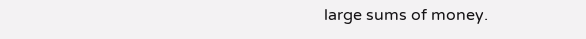large sums of money.